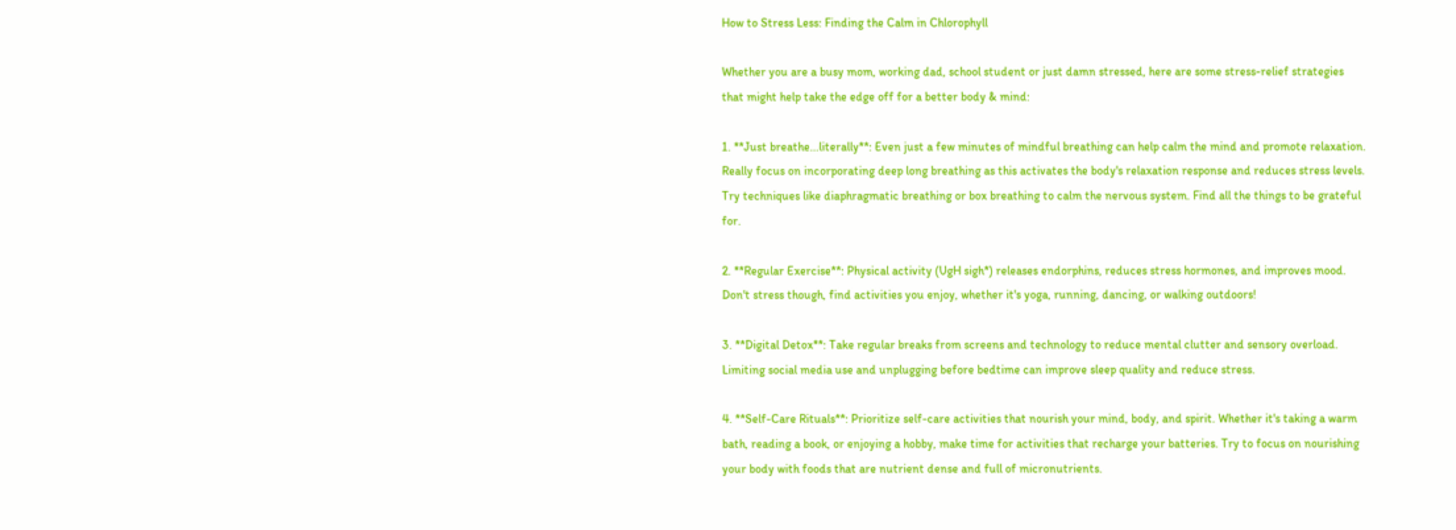How to Stress Less: Finding the Calm in Chlorophyll

Whether you are a busy mom, working dad, school student or just damn stressed, here are some stress-relief strategies that might help take the edge off for a better body & mind:

1. **Just breathe...literally**: Even just a few minutes of mindful breathing can help calm the mind and promote relaxation. Really focus on incorporating deep long breathing as this activates the body's relaxation response and reduces stress levels. Try techniques like diaphragmatic breathing or box breathing to calm the nervous system. Find all the things to be grateful for.

2. **Regular Exercise**: Physical activity (UgH sigh*) releases endorphins, reduces stress hormones, and improves mood. Don't stress though, find activities you enjoy, whether it's yoga, running, dancing, or walking outdoors!

3. **Digital Detox**: Take regular breaks from screens and technology to reduce mental clutter and sensory overload. Limiting social media use and unplugging before bedtime can improve sleep quality and reduce stress.

4. **Self-Care Rituals**: Prioritize self-care activities that nourish your mind, body, and spirit. Whether it's taking a warm bath, reading a book, or enjoying a hobby, make time for activities that recharge your batteries. Try to focus on nourishing your body with foods that are nutrient dense and full of micronutrients.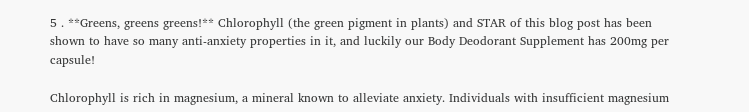5 . **Greens, greens greens!** Chlorophyll (the green pigment in plants) and STAR of this blog post has been shown to have so many anti-anxiety properties in it, and luckily our Body Deodorant Supplement has 200mg per capsule!

Chlorophyll is rich in magnesium, a mineral known to alleviate anxiety. Individuals with insufficient magnesium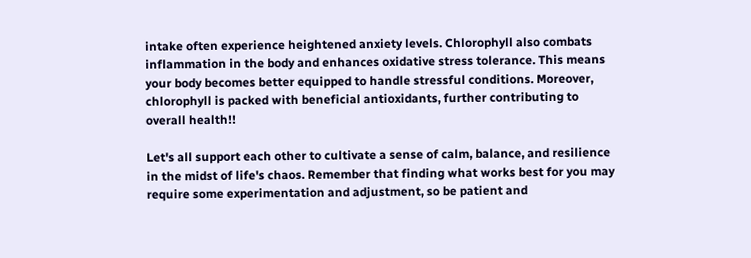intake often experience heightened anxiety levels. Chlorophyll also combats inflammation in the body and enhances oxidative stress tolerance. This means your body becomes better equipped to handle stressful conditions. Moreover, chlorophyll is packed with beneficial antioxidants, further contributing to overall health!!

Let's all support each other to cultivate a sense of calm, balance, and resilience in the midst of life's chaos. Remember that finding what works best for you may require some experimentation and adjustment, so be patient and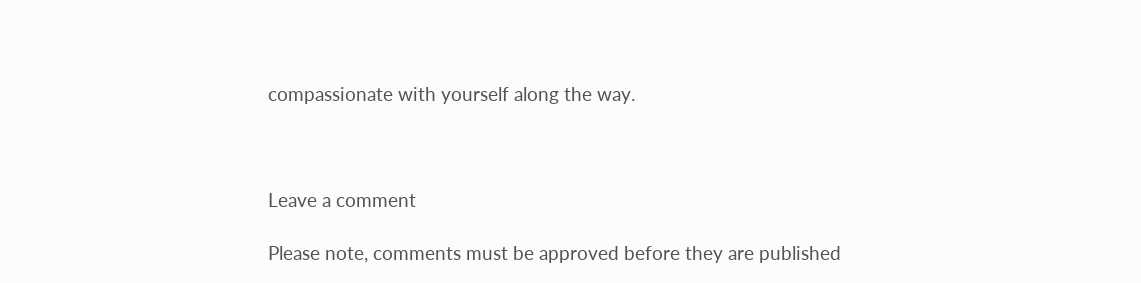compassionate with yourself along the way.



Leave a comment

Please note, comments must be approved before they are published